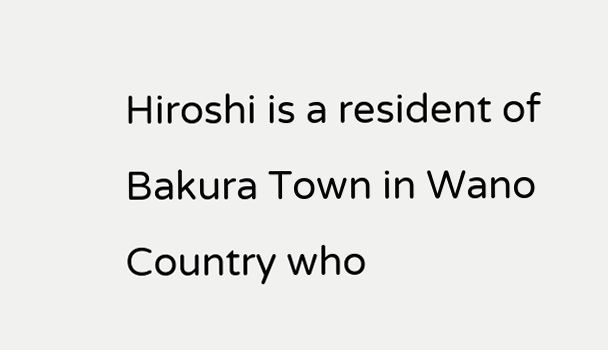Hiroshi is a resident of Bakura Town in Wano Country who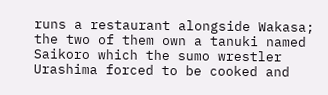runs a restaurant alongside Wakasa; the two of them own a tanuki named Saikoro which the sumo wrestler Urashima forced to be cooked and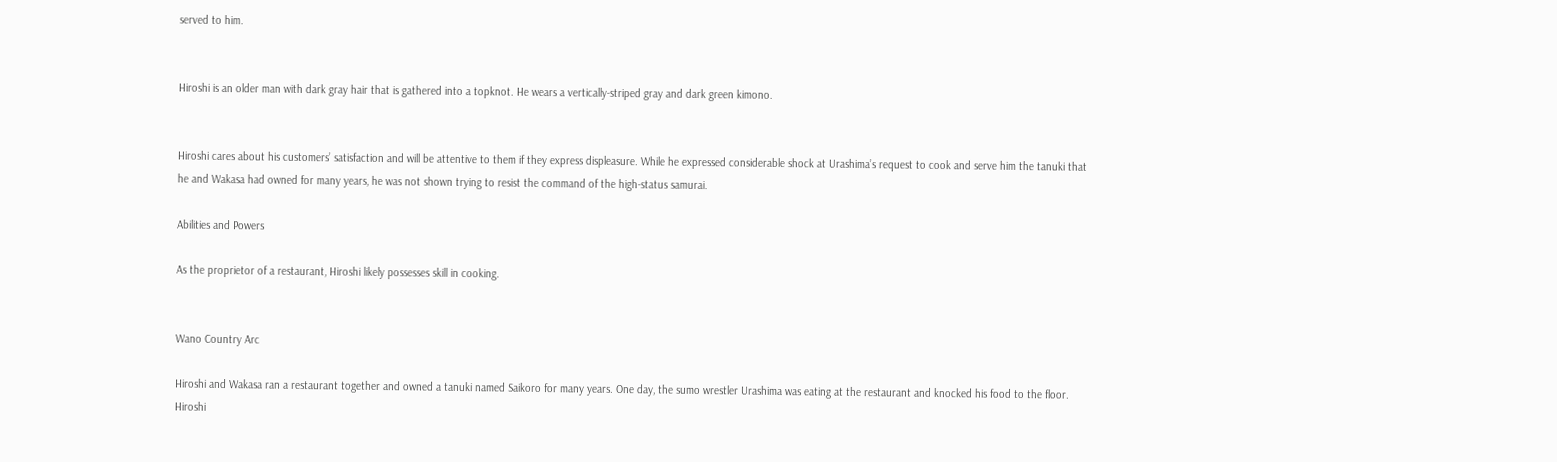served to him.


Hiroshi is an older man with dark gray hair that is gathered into a topknot. He wears a vertically-striped gray and dark green kimono.


Hiroshi cares about his customers’ satisfaction and will be attentive to them if they express displeasure. While he expressed considerable shock at Urashima’s request to cook and serve him the tanuki that he and Wakasa had owned for many years, he was not shown trying to resist the command of the high-status samurai.

Abilities and Powers

As the proprietor of a restaurant, Hiroshi likely possesses skill in cooking.


Wano Country Arc

Hiroshi and Wakasa ran a restaurant together and owned a tanuki named Saikoro for many years. One day, the sumo wrestler Urashima was eating at the restaurant and knocked his food to the floor. Hiroshi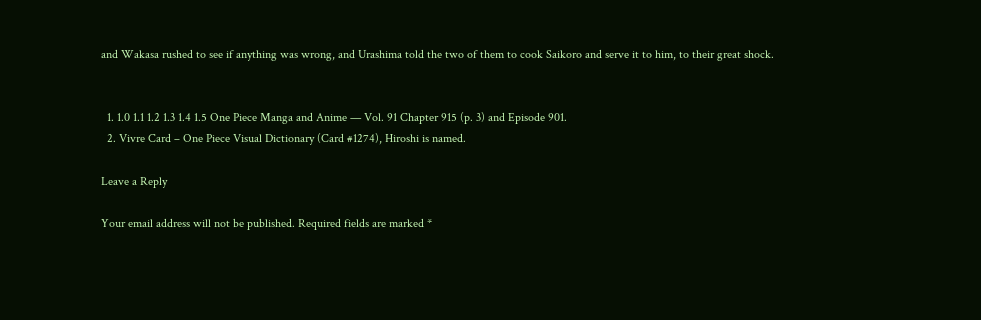and Wakasa rushed to see if anything was wrong, and Urashima told the two of them to cook Saikoro and serve it to him, to their great shock.


  1. 1.0 1.1 1.2 1.3 1.4 1.5 One Piece Manga and Anime — Vol. 91 Chapter 915 (p. 3) and Episode 901.
  2. Vivre Card – One Piece Visual Dictionary (Card #1274), Hiroshi is named.

Leave a Reply

Your email address will not be published. Required fields are marked *